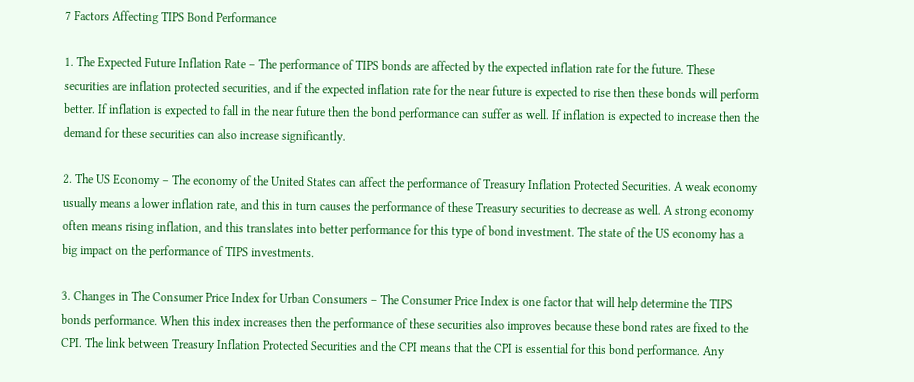7 Factors Affecting TIPS Bond Performance

1. The Expected Future Inflation Rate – The performance of TIPS bonds are affected by the expected inflation rate for the future. These securities are inflation protected securities, and if the expected inflation rate for the near future is expected to rise then these bonds will perform better. If inflation is expected to fall in the near future then the bond performance can suffer as well. If inflation is expected to increase then the demand for these securities can also increase significantly.

2. The US Economy – The economy of the United States can affect the performance of Treasury Inflation Protected Securities. A weak economy usually means a lower inflation rate, and this in turn causes the performance of these Treasury securities to decrease as well. A strong economy often means rising inflation, and this translates into better performance for this type of bond investment. The state of the US economy has a big impact on the performance of TIPS investments.

3. Changes in The Consumer Price Index for Urban Consumers – The Consumer Price Index is one factor that will help determine the TIPS bonds performance. When this index increases then the performance of these securities also improves because these bond rates are fixed to the CPI. The link between Treasury Inflation Protected Securities and the CPI means that the CPI is essential for this bond performance. Any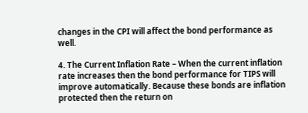changes in the CPI will affect the bond performance as well.

4. The Current Inflation Rate – When the current inflation rate increases then the bond performance for TIPS will improve automatically. Because these bonds are inflation protected then the return on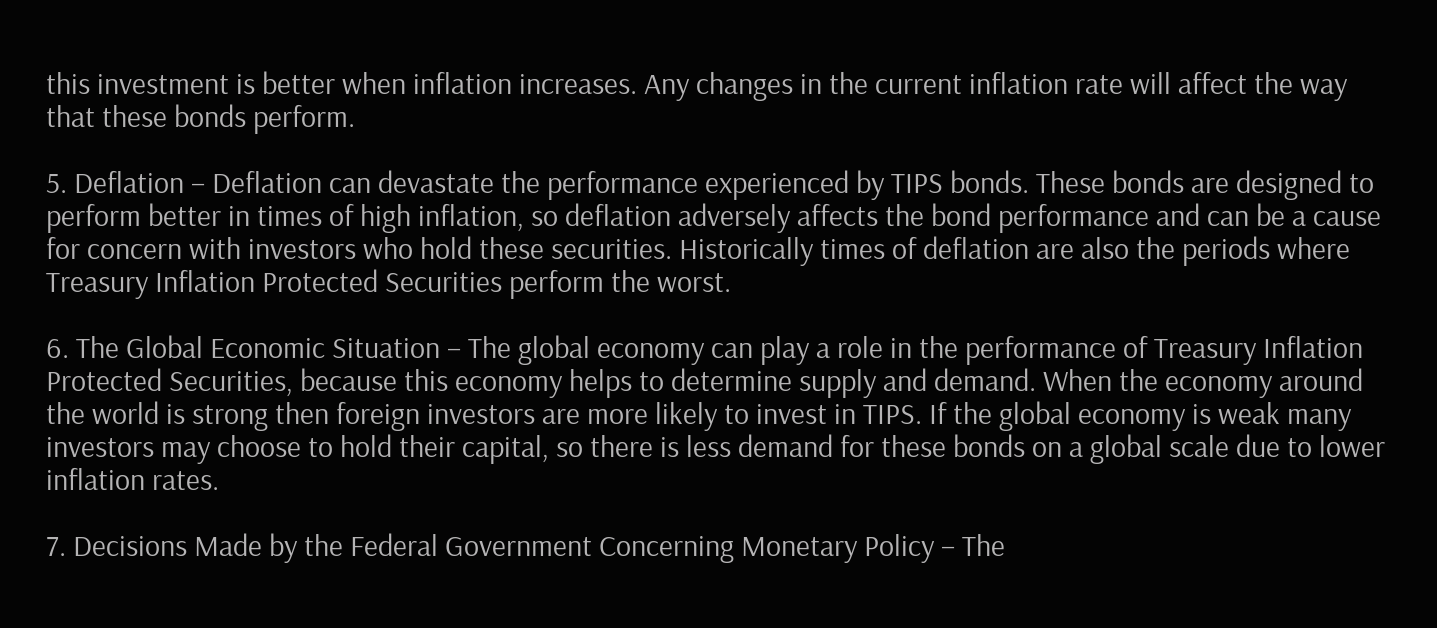this investment is better when inflation increases. Any changes in the current inflation rate will affect the way that these bonds perform.

5. Deflation – Deflation can devastate the performance experienced by TIPS bonds. These bonds are designed to perform better in times of high inflation, so deflation adversely affects the bond performance and can be a cause for concern with investors who hold these securities. Historically times of deflation are also the periods where Treasury Inflation Protected Securities perform the worst.

6. The Global Economic Situation – The global economy can play a role in the performance of Treasury Inflation Protected Securities, because this economy helps to determine supply and demand. When the economy around the world is strong then foreign investors are more likely to invest in TIPS. If the global economy is weak many investors may choose to hold their capital, so there is less demand for these bonds on a global scale due to lower inflation rates.

7. Decisions Made by the Federal Government Concerning Monetary Policy – The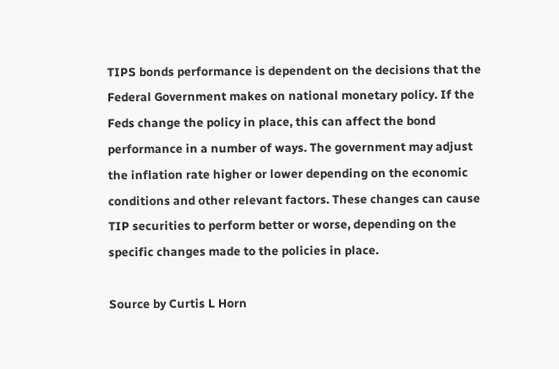TIPS bonds performance is dependent on the decisions that the Federal Government makes on national monetary policy. If the Feds change the policy in place, this can affect the bond performance in a number of ways. The government may adjust the inflation rate higher or lower depending on the economic conditions and other relevant factors. These changes can cause TIP securities to perform better or worse, depending on the specific changes made to the policies in place.

Source by Curtis L Horn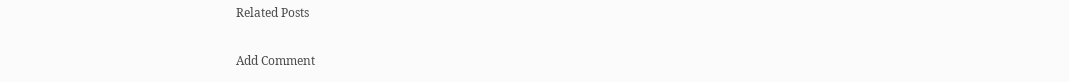Related Posts

Add Comment